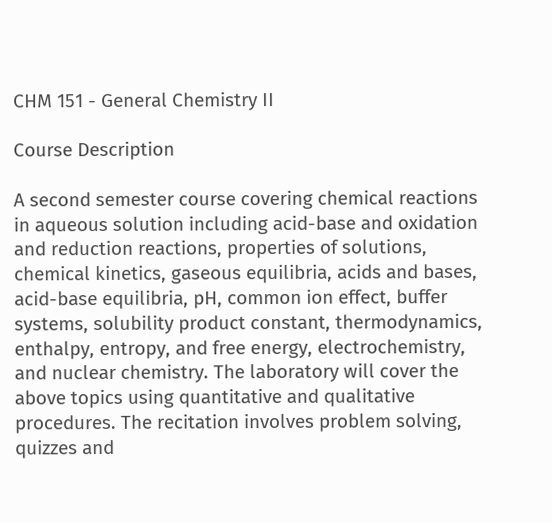CHM 151 - General Chemistry II

Course Description

A second semester course covering chemical reactions in aqueous solution including acid-base and oxidation and reduction reactions, properties of solutions, chemical kinetics, gaseous equilibria, acids and bases, acid-base equilibria, pH, common ion effect, buffer systems, solubility product constant, thermodynamics, enthalpy, entropy, and free energy, electrochemistry, and nuclear chemistry. The laboratory will cover the above topics using quantitative and qualitative procedures. The recitation involves problem solving, quizzes and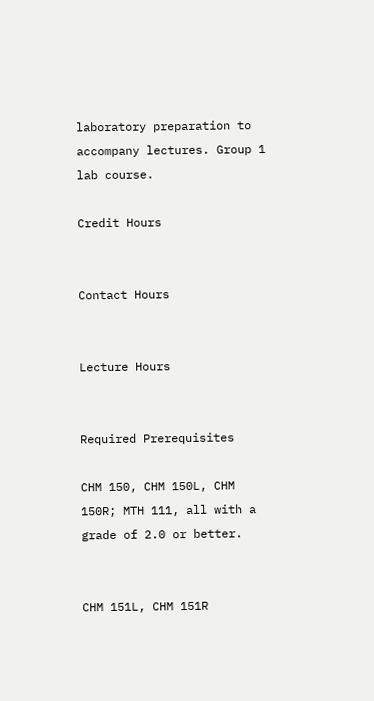laboratory preparation to accompany lectures. Group 1 lab course.

Credit Hours


Contact Hours


Lecture Hours


Required Prerequisites

CHM 150, CHM 150L, CHM 150R; MTH 111, all with a grade of 2.0 or better.


CHM 151L, CHM 151R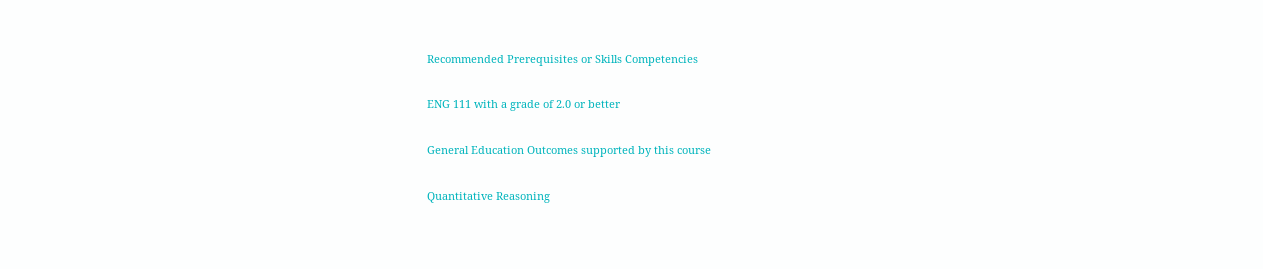Recommended Prerequisites or Skills Competencies

ENG 111 with a grade of 2.0 or better

General Education Outcomes supported by this course

Quantitative Reasoning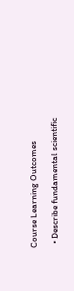Course Learning Outcomes

  • Describe fundamental scientific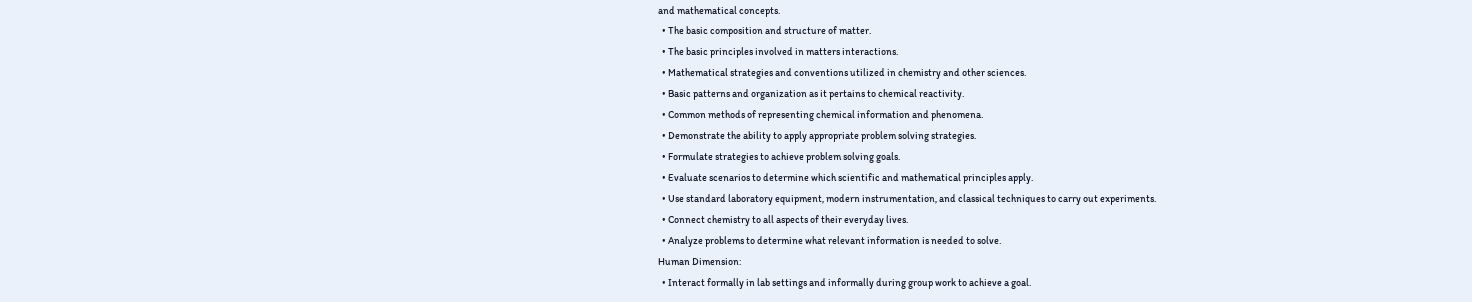and mathematical concepts.
  • The basic composition and structure of matter.
  • The basic principles involved in matters interactions.
  • Mathematical strategies and conventions utilized in chemistry and other sciences.
  • Basic patterns and organization as it pertains to chemical reactivity.
  • Common methods of representing chemical information and phenomena.
  • Demonstrate the ability to apply appropriate problem solving strategies.
  • Formulate strategies to achieve problem solving goals.
  • Evaluate scenarios to determine which scientific and mathematical principles apply.
  • Use standard laboratory equipment, modern instrumentation, and classical techniques to carry out experiments.
  • Connect chemistry to all aspects of their everyday lives.
  • Analyze problems to determine what relevant information is needed to solve.
Human Dimension:
  • Interact formally in lab settings and informally during group work to achieve a goal.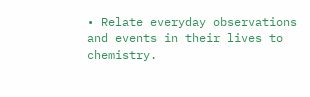• Relate everyday observations and events in their lives to chemistry.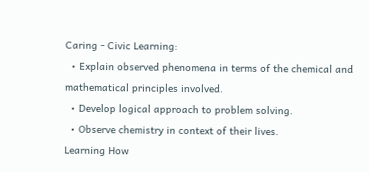Caring - Civic Learning:
  • Explain observed phenomena in terms of the chemical and mathematical principles involved.
  • Develop logical approach to problem solving.
  • Observe chemistry in context of their lives.
Learning How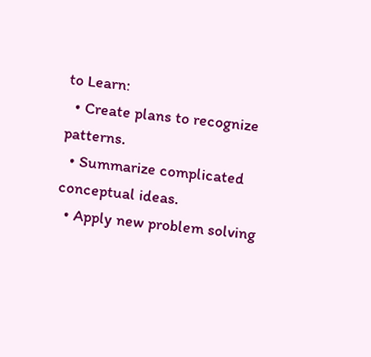to Learn:
  • Create plans to recognize patterns.
  • Summarize complicated conceptual ideas.
  • Apply new problem solving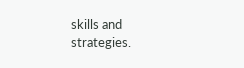skills and strategies.